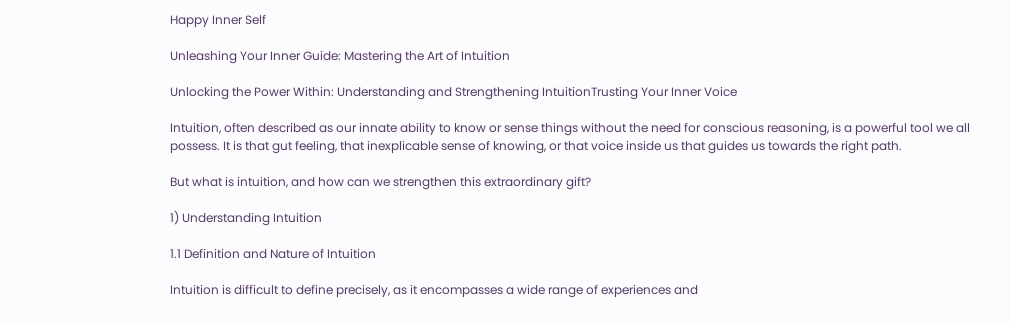Happy Inner Self

Unleashing Your Inner Guide: Mastering the Art of Intuition

Unlocking the Power Within: Understanding and Strengthening IntuitionTrusting Your Inner Voice

Intuition, often described as our innate ability to know or sense things without the need for conscious reasoning, is a powerful tool we all possess. It is that gut feeling, that inexplicable sense of knowing, or that voice inside us that guides us towards the right path.

But what is intuition, and how can we strengthen this extraordinary gift?

1) Understanding Intuition

1.1 Definition and Nature of Intuition

Intuition is difficult to define precisely, as it encompasses a wide range of experiences and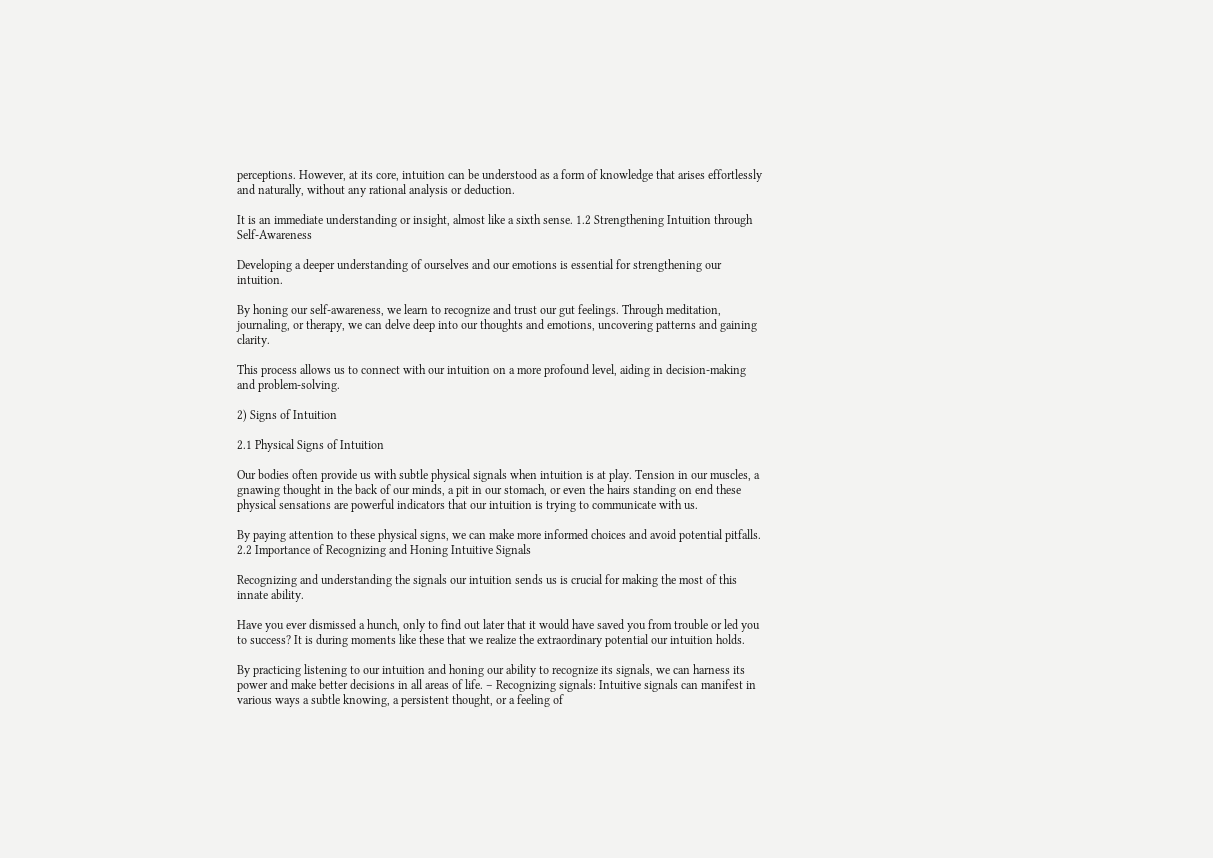perceptions. However, at its core, intuition can be understood as a form of knowledge that arises effortlessly and naturally, without any rational analysis or deduction.

It is an immediate understanding or insight, almost like a sixth sense. 1.2 Strengthening Intuition through Self-Awareness

Developing a deeper understanding of ourselves and our emotions is essential for strengthening our intuition.

By honing our self-awareness, we learn to recognize and trust our gut feelings. Through meditation, journaling, or therapy, we can delve deep into our thoughts and emotions, uncovering patterns and gaining clarity.

This process allows us to connect with our intuition on a more profound level, aiding in decision-making and problem-solving.

2) Signs of Intuition

2.1 Physical Signs of Intuition

Our bodies often provide us with subtle physical signals when intuition is at play. Tension in our muscles, a gnawing thought in the back of our minds, a pit in our stomach, or even the hairs standing on end these physical sensations are powerful indicators that our intuition is trying to communicate with us.

By paying attention to these physical signs, we can make more informed choices and avoid potential pitfalls. 2.2 Importance of Recognizing and Honing Intuitive Signals

Recognizing and understanding the signals our intuition sends us is crucial for making the most of this innate ability.

Have you ever dismissed a hunch, only to find out later that it would have saved you from trouble or led you to success? It is during moments like these that we realize the extraordinary potential our intuition holds.

By practicing listening to our intuition and honing our ability to recognize its signals, we can harness its power and make better decisions in all areas of life. – Recognizing signals: Intuitive signals can manifest in various ways a subtle knowing, a persistent thought, or a feeling of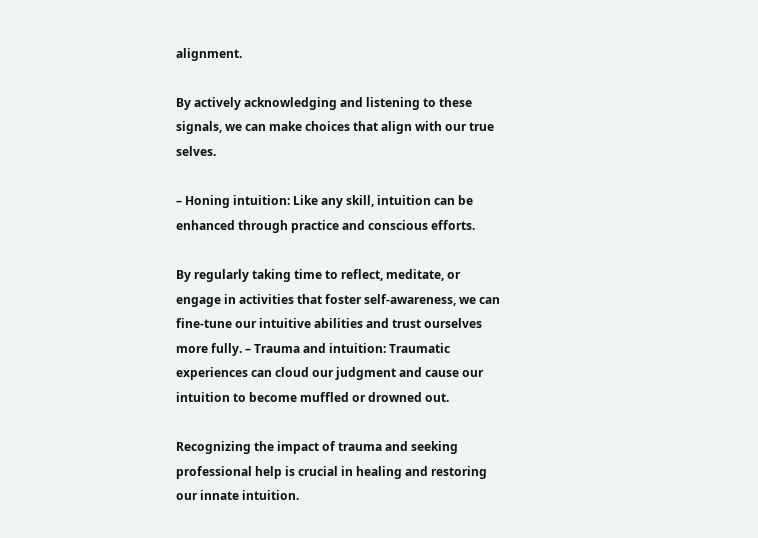alignment.

By actively acknowledging and listening to these signals, we can make choices that align with our true selves.

– Honing intuition: Like any skill, intuition can be enhanced through practice and conscious efforts.

By regularly taking time to reflect, meditate, or engage in activities that foster self-awareness, we can fine-tune our intuitive abilities and trust ourselves more fully. – Trauma and intuition: Traumatic experiences can cloud our judgment and cause our intuition to become muffled or drowned out.

Recognizing the impact of trauma and seeking professional help is crucial in healing and restoring our innate intuition.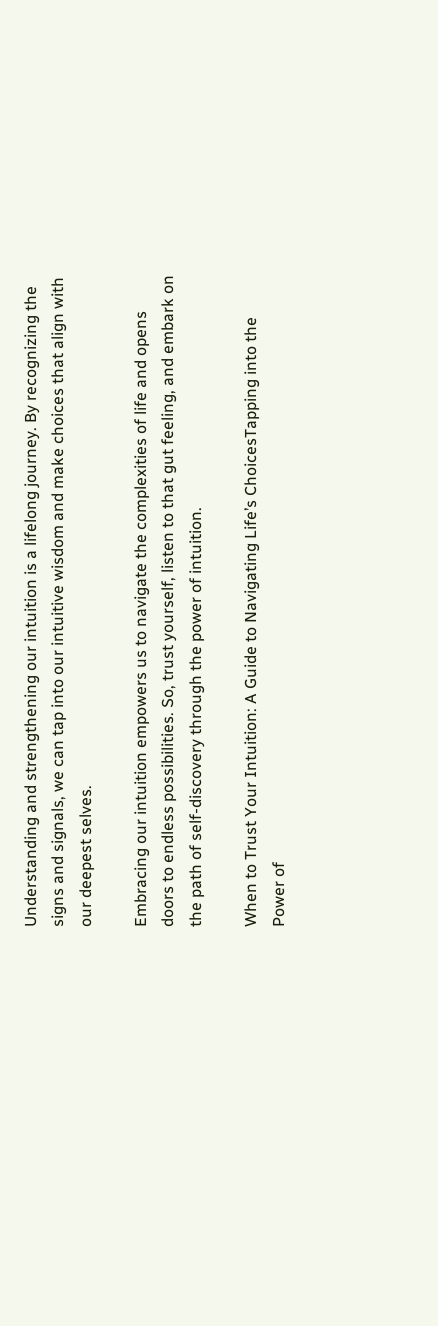Understanding and strengthening our intuition is a lifelong journey. By recognizing the signs and signals, we can tap into our intuitive wisdom and make choices that align with our deepest selves.

Embracing our intuition empowers us to navigate the complexities of life and opens doors to endless possibilities. So, trust yourself, listen to that gut feeling, and embark on the path of self-discovery through the power of intuition.

When to Trust Your Intuition: A Guide to Navigating Life’s ChoicesTapping into the Power of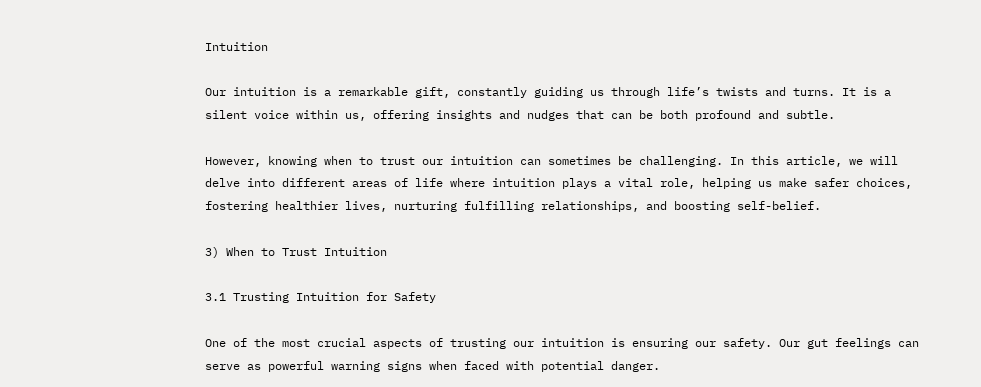Intuition

Our intuition is a remarkable gift, constantly guiding us through life’s twists and turns. It is a silent voice within us, offering insights and nudges that can be both profound and subtle.

However, knowing when to trust our intuition can sometimes be challenging. In this article, we will delve into different areas of life where intuition plays a vital role, helping us make safer choices, fostering healthier lives, nurturing fulfilling relationships, and boosting self-belief.

3) When to Trust Intuition

3.1 Trusting Intuition for Safety

One of the most crucial aspects of trusting our intuition is ensuring our safety. Our gut feelings can serve as powerful warning signs when faced with potential danger.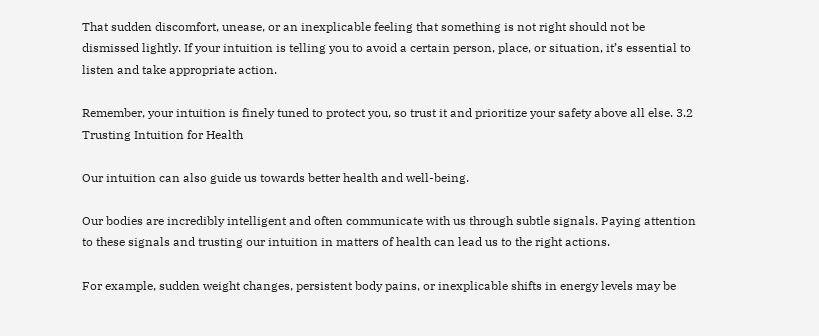That sudden discomfort, unease, or an inexplicable feeling that something is not right should not be dismissed lightly. If your intuition is telling you to avoid a certain person, place, or situation, it’s essential to listen and take appropriate action.

Remember, your intuition is finely tuned to protect you, so trust it and prioritize your safety above all else. 3.2 Trusting Intuition for Health

Our intuition can also guide us towards better health and well-being.

Our bodies are incredibly intelligent and often communicate with us through subtle signals. Paying attention to these signals and trusting our intuition in matters of health can lead us to the right actions.

For example, sudden weight changes, persistent body pains, or inexplicable shifts in energy levels may be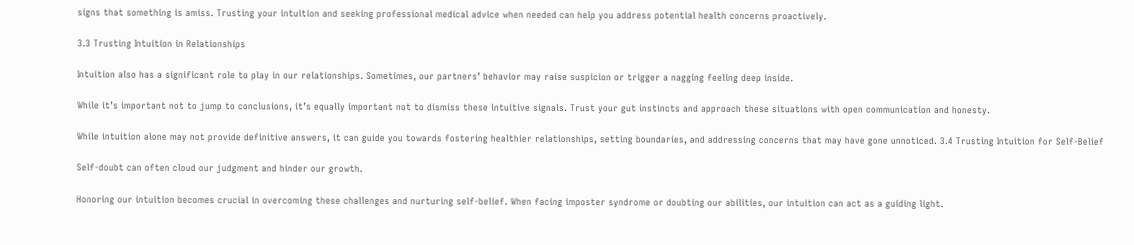signs that something is amiss. Trusting your intuition and seeking professional medical advice when needed can help you address potential health concerns proactively.

3.3 Trusting Intuition in Relationships

Intuition also has a significant role to play in our relationships. Sometimes, our partners’ behavior may raise suspicion or trigger a nagging feeling deep inside.

While it’s important not to jump to conclusions, it’s equally important not to dismiss these intuitive signals. Trust your gut instincts and approach these situations with open communication and honesty.

While intuition alone may not provide definitive answers, it can guide you towards fostering healthier relationships, setting boundaries, and addressing concerns that may have gone unnoticed. 3.4 Trusting Intuition for Self-Belief

Self-doubt can often cloud our judgment and hinder our growth.

Honoring our intuition becomes crucial in overcoming these challenges and nurturing self-belief. When facing imposter syndrome or doubting our abilities, our intuition can act as a guiding light.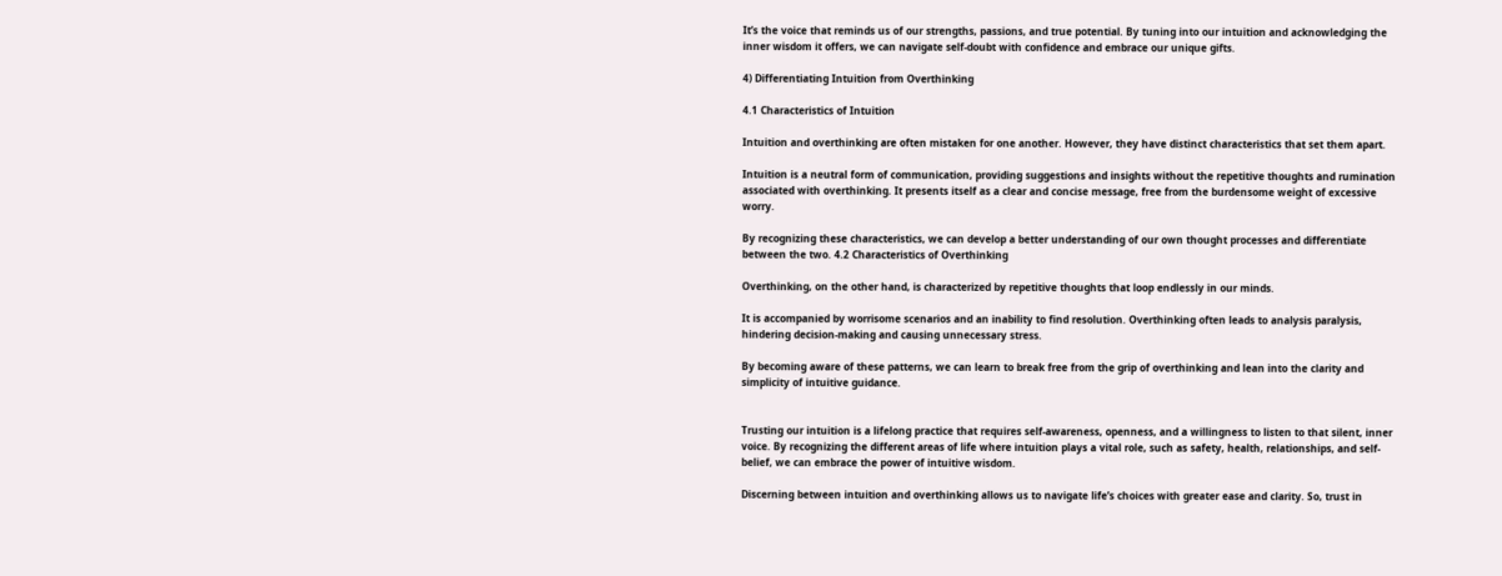It’s the voice that reminds us of our strengths, passions, and true potential. By tuning into our intuition and acknowledging the inner wisdom it offers, we can navigate self-doubt with confidence and embrace our unique gifts.

4) Differentiating Intuition from Overthinking

4.1 Characteristics of Intuition

Intuition and overthinking are often mistaken for one another. However, they have distinct characteristics that set them apart.

Intuition is a neutral form of communication, providing suggestions and insights without the repetitive thoughts and rumination associated with overthinking. It presents itself as a clear and concise message, free from the burdensome weight of excessive worry.

By recognizing these characteristics, we can develop a better understanding of our own thought processes and differentiate between the two. 4.2 Characteristics of Overthinking

Overthinking, on the other hand, is characterized by repetitive thoughts that loop endlessly in our minds.

It is accompanied by worrisome scenarios and an inability to find resolution. Overthinking often leads to analysis paralysis, hindering decision-making and causing unnecessary stress.

By becoming aware of these patterns, we can learn to break free from the grip of overthinking and lean into the clarity and simplicity of intuitive guidance.


Trusting our intuition is a lifelong practice that requires self-awareness, openness, and a willingness to listen to that silent, inner voice. By recognizing the different areas of life where intuition plays a vital role, such as safety, health, relationships, and self-belief, we can embrace the power of intuitive wisdom.

Discerning between intuition and overthinking allows us to navigate life’s choices with greater ease and clarity. So, trust in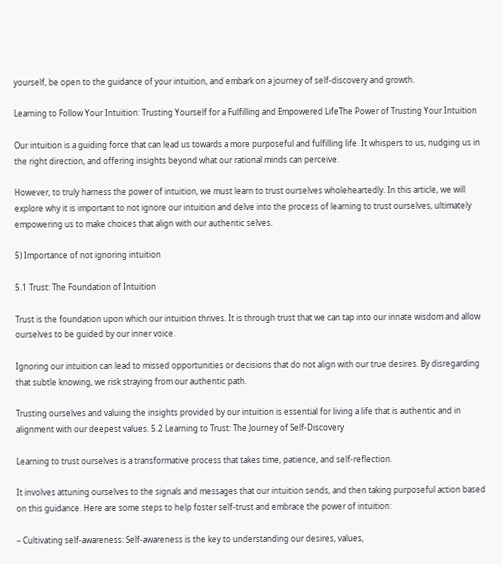yourself, be open to the guidance of your intuition, and embark on a journey of self-discovery and growth.

Learning to Follow Your Intuition: Trusting Yourself for a Fulfilling and Empowered LifeThe Power of Trusting Your Intuition

Our intuition is a guiding force that can lead us towards a more purposeful and fulfilling life. It whispers to us, nudging us in the right direction, and offering insights beyond what our rational minds can perceive.

However, to truly harness the power of intuition, we must learn to trust ourselves wholeheartedly. In this article, we will explore why it is important to not ignore our intuition and delve into the process of learning to trust ourselves, ultimately empowering us to make choices that align with our authentic selves.

5) Importance of not ignoring intuition

5.1 Trust: The Foundation of Intuition

Trust is the foundation upon which our intuition thrives. It is through trust that we can tap into our innate wisdom and allow ourselves to be guided by our inner voice.

Ignoring our intuition can lead to missed opportunities or decisions that do not align with our true desires. By disregarding that subtle knowing, we risk straying from our authentic path.

Trusting ourselves and valuing the insights provided by our intuition is essential for living a life that is authentic and in alignment with our deepest values. 5.2 Learning to Trust: The Journey of Self-Discovery

Learning to trust ourselves is a transformative process that takes time, patience, and self-reflection.

It involves attuning ourselves to the signals and messages that our intuition sends, and then taking purposeful action based on this guidance. Here are some steps to help foster self-trust and embrace the power of intuition:

– Cultivating self-awareness: Self-awareness is the key to understanding our desires, values,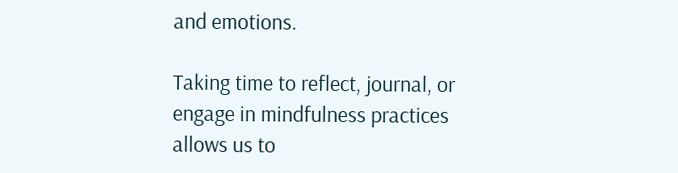and emotions.

Taking time to reflect, journal, or engage in mindfulness practices allows us to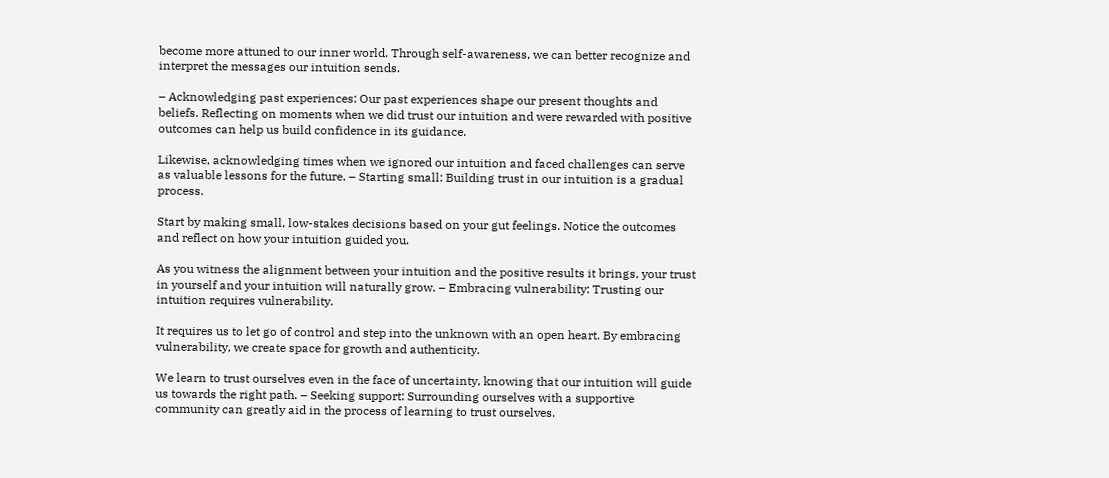become more attuned to our inner world. Through self-awareness, we can better recognize and interpret the messages our intuition sends.

– Acknowledging past experiences: Our past experiences shape our present thoughts and beliefs. Reflecting on moments when we did trust our intuition and were rewarded with positive outcomes can help us build confidence in its guidance.

Likewise, acknowledging times when we ignored our intuition and faced challenges can serve as valuable lessons for the future. – Starting small: Building trust in our intuition is a gradual process.

Start by making small, low-stakes decisions based on your gut feelings. Notice the outcomes and reflect on how your intuition guided you.

As you witness the alignment between your intuition and the positive results it brings, your trust in yourself and your intuition will naturally grow. – Embracing vulnerability: Trusting our intuition requires vulnerability.

It requires us to let go of control and step into the unknown with an open heart. By embracing vulnerability, we create space for growth and authenticity.

We learn to trust ourselves even in the face of uncertainty, knowing that our intuition will guide us towards the right path. – Seeking support: Surrounding ourselves with a supportive community can greatly aid in the process of learning to trust ourselves.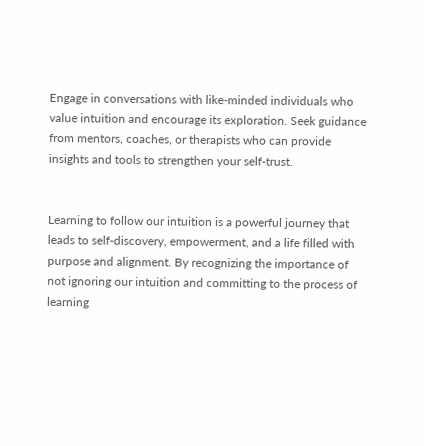Engage in conversations with like-minded individuals who value intuition and encourage its exploration. Seek guidance from mentors, coaches, or therapists who can provide insights and tools to strengthen your self-trust.


Learning to follow our intuition is a powerful journey that leads to self-discovery, empowerment, and a life filled with purpose and alignment. By recognizing the importance of not ignoring our intuition and committing to the process of learning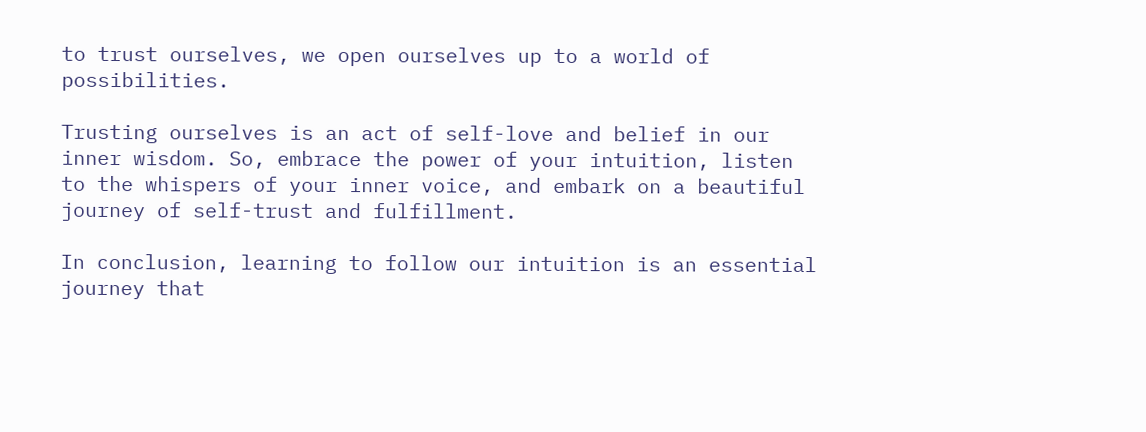to trust ourselves, we open ourselves up to a world of possibilities.

Trusting ourselves is an act of self-love and belief in our inner wisdom. So, embrace the power of your intuition, listen to the whispers of your inner voice, and embark on a beautiful journey of self-trust and fulfillment.

In conclusion, learning to follow our intuition is an essential journey that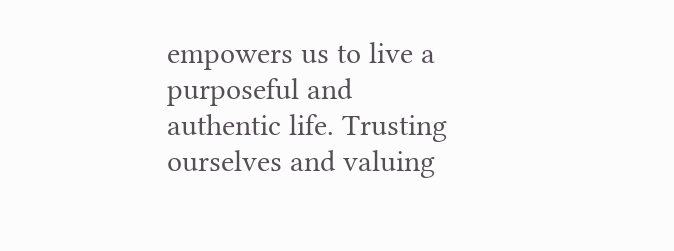empowers us to live a purposeful and authentic life. Trusting ourselves and valuing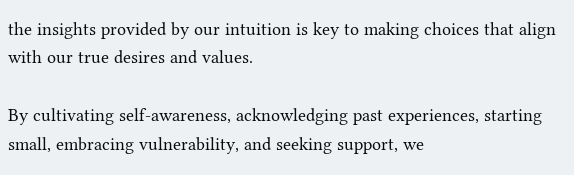the insights provided by our intuition is key to making choices that align with our true desires and values.

By cultivating self-awareness, acknowledging past experiences, starting small, embracing vulnerability, and seeking support, we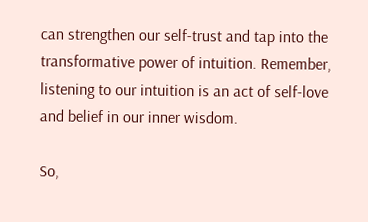can strengthen our self-trust and tap into the transformative power of intuition. Remember, listening to our intuition is an act of self-love and belief in our inner wisdom.

So,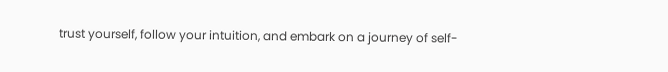trust yourself, follow your intuition, and embark on a journey of self-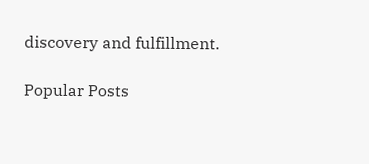discovery and fulfillment.

Popular Posts